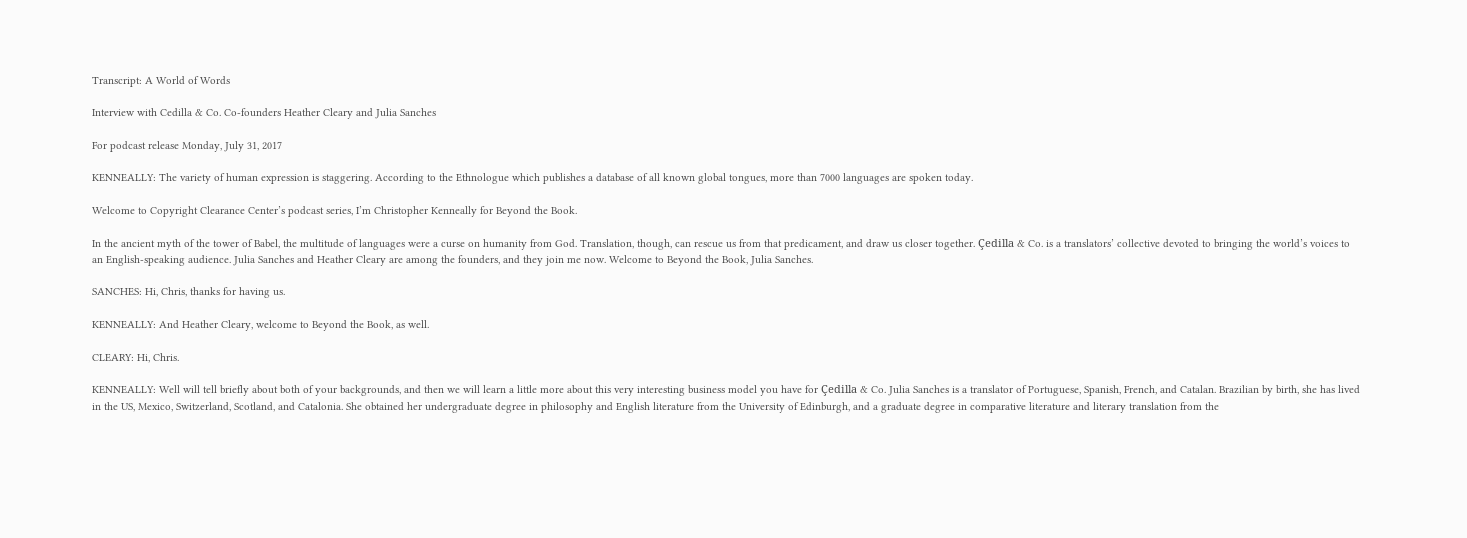Transcript: A World of Words

Interview with Cedilla & Co. Co-founders Heather Cleary and Julia Sanches

For podcast release Monday, July 31, 2017

KENNEALLY: The variety of human expression is staggering. According to the Ethnologue which publishes a database of all known global tongues, more than 7000 languages are spoken today.

Welcome to Copyright Clearance Center’s podcast series, I’m Christopher Kenneally for Beyond the Book.

In the ancient myth of the tower of Babel, the multitude of languages were a curse on humanity from God. Translation, though, can rescue us from that predicament, and draw us closer together. Çedilla & Co. is a translators’ collective devoted to bringing the world’s voices to an English-speaking audience. Julia Sanches and Heather Cleary are among the founders, and they join me now. Welcome to Beyond the Book, Julia Sanches.

SANCHES: Hi, Chris, thanks for having us.

KENNEALLY: And Heather Cleary, welcome to Beyond the Book, as well.

CLEARY: Hi, Chris.

KENNEALLY: Well will tell briefly about both of your backgrounds, and then we will learn a little more about this very interesting business model you have for Çedilla & Co. Julia Sanches is a translator of Portuguese, Spanish, French, and Catalan. Brazilian by birth, she has lived in the US, Mexico, Switzerland, Scotland, and Catalonia. She obtained her undergraduate degree in philosophy and English literature from the University of Edinburgh, and a graduate degree in comparative literature and literary translation from the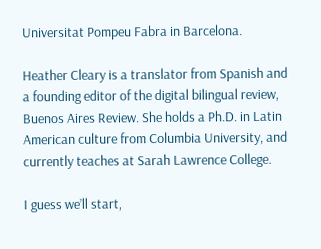Universitat Pompeu Fabra in Barcelona.

Heather Cleary is a translator from Spanish and a founding editor of the digital bilingual review, Buenos Aires Review. She holds a Ph.D. in Latin American culture from Columbia University, and currently teaches at Sarah Lawrence College.

I guess we’ll start,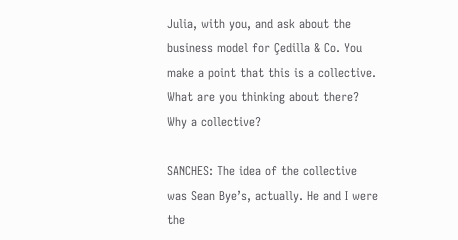Julia, with you, and ask about the business model for Çedilla & Co. You make a point that this is a collective. What are you thinking about there? Why a collective?

SANCHES: The idea of the collective was Sean Bye’s, actually. He and I were the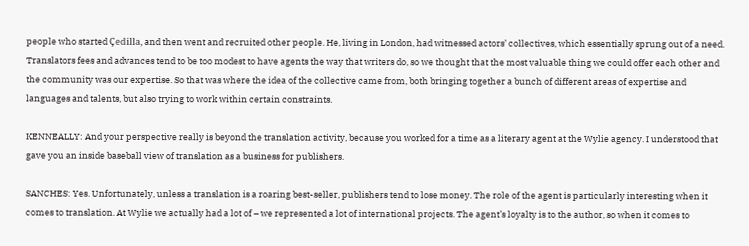people who started Çedilla, and then went and recruited other people. He, living in London, had witnessed actors’ collectives, which essentially sprung out of a need. Translators fees and advances tend to be too modest to have agents the way that writers do, so we thought that the most valuable thing we could offer each other and the community was our expertise. So that was where the idea of the collective came from, both bringing together a bunch of different areas of expertise and languages and talents, but also trying to work within certain constraints.

KENNEALLY: And your perspective really is beyond the translation activity, because you worked for a time as a literary agent at the Wylie agency. I understood that gave you an inside baseball view of translation as a business for publishers.

SANCHES: Yes. Unfortunately, unless a translation is a roaring best-seller, publishers tend to lose money. The role of the agent is particularly interesting when it comes to translation. At Wylie we actually had a lot of – we represented a lot of international projects. The agent’s loyalty is to the author, so when it comes to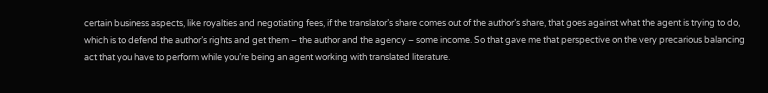certain business aspects, like royalties and negotiating fees, if the translator’s share comes out of the author’s share, that goes against what the agent is trying to do, which is to defend the author’s rights and get them – the author and the agency – some income. So that gave me that perspective on the very precarious balancing act that you have to perform while you’re being an agent working with translated literature.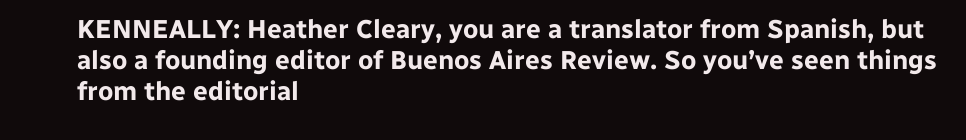KENNEALLY: Heather Cleary, you are a translator from Spanish, but also a founding editor of Buenos Aires Review. So you’ve seen things from the editorial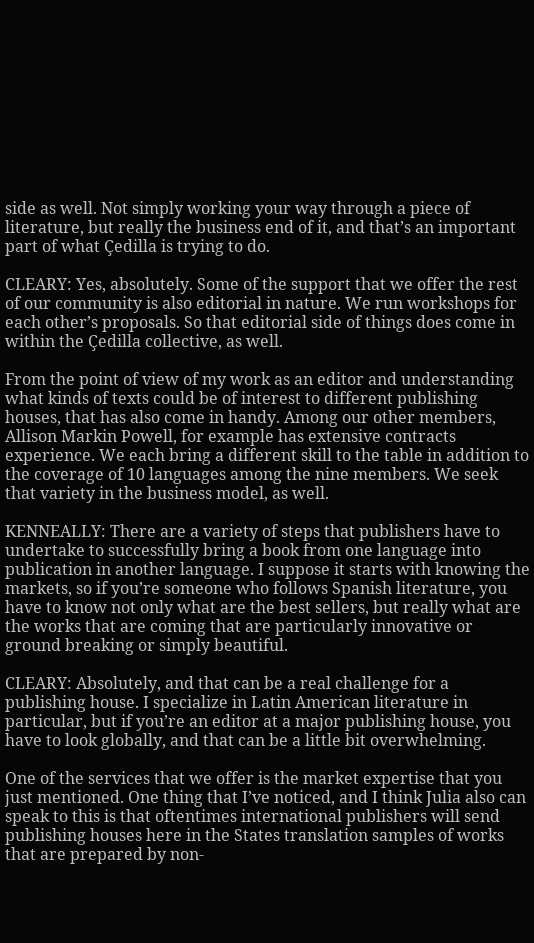side as well. Not simply working your way through a piece of literature, but really the business end of it, and that’s an important part of what Çedilla is trying to do.

CLEARY: Yes, absolutely. Some of the support that we offer the rest of our community is also editorial in nature. We run workshops for each other’s proposals. So that editorial side of things does come in within the Çedilla collective, as well.

From the point of view of my work as an editor and understanding what kinds of texts could be of interest to different publishing houses, that has also come in handy. Among our other members, Allison Markin Powell, for example has extensive contracts experience. We each bring a different skill to the table in addition to the coverage of 10 languages among the nine members. We seek that variety in the business model, as well.

KENNEALLY: There are a variety of steps that publishers have to undertake to successfully bring a book from one language into publication in another language. I suppose it starts with knowing the markets, so if you’re someone who follows Spanish literature, you have to know not only what are the best sellers, but really what are the works that are coming that are particularly innovative or ground breaking or simply beautiful.

CLEARY: Absolutely, and that can be a real challenge for a publishing house. I specialize in Latin American literature in particular, but if you’re an editor at a major publishing house, you have to look globally, and that can be a little bit overwhelming.

One of the services that we offer is the market expertise that you just mentioned. One thing that I’ve noticed, and I think Julia also can speak to this is that oftentimes international publishers will send publishing houses here in the States translation samples of works that are prepared by non-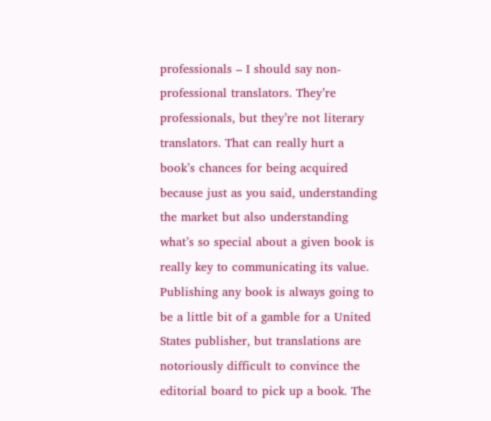professionals – I should say non-professional translators. They’re professionals, but they’re not literary translators. That can really hurt a book’s chances for being acquired because just as you said, understanding the market but also understanding what’s so special about a given book is really key to communicating its value. Publishing any book is always going to be a little bit of a gamble for a United States publisher, but translations are notoriously difficult to convince the editorial board to pick up a book. The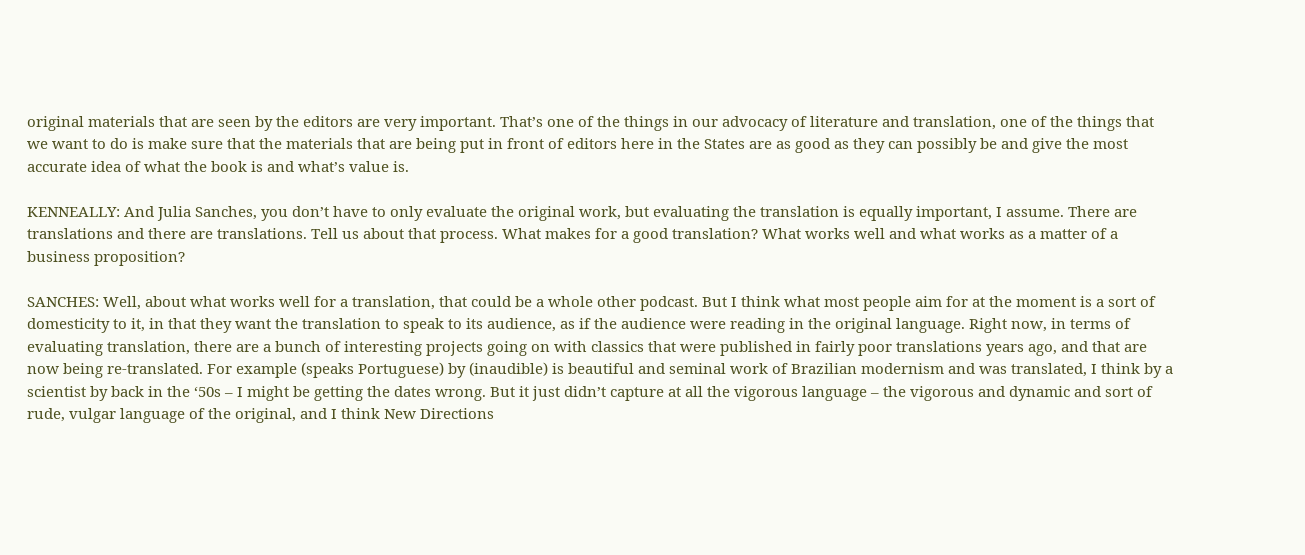original materials that are seen by the editors are very important. That’s one of the things in our advocacy of literature and translation, one of the things that we want to do is make sure that the materials that are being put in front of editors here in the States are as good as they can possibly be and give the most accurate idea of what the book is and what’s value is.

KENNEALLY: And Julia Sanches, you don’t have to only evaluate the original work, but evaluating the translation is equally important, I assume. There are translations and there are translations. Tell us about that process. What makes for a good translation? What works well and what works as a matter of a business proposition?

SANCHES: Well, about what works well for a translation, that could be a whole other podcast. But I think what most people aim for at the moment is a sort of domesticity to it, in that they want the translation to speak to its audience, as if the audience were reading in the original language. Right now, in terms of evaluating translation, there are a bunch of interesting projects going on with classics that were published in fairly poor translations years ago, and that are now being re-translated. For example (speaks Portuguese) by (inaudible) is beautiful and seminal work of Brazilian modernism and was translated, I think by a scientist by back in the ‘50s – I might be getting the dates wrong. But it just didn’t capture at all the vigorous language – the vigorous and dynamic and sort of rude, vulgar language of the original, and I think New Directions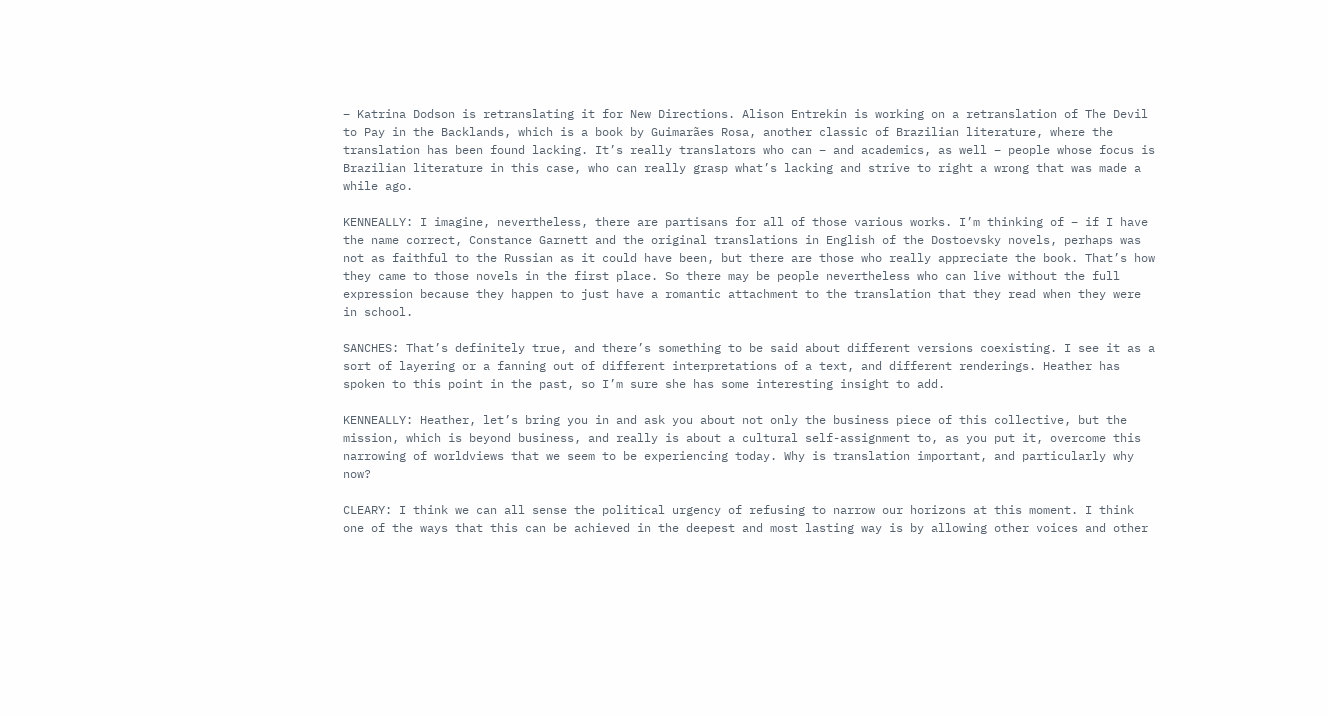– Katrina Dodson is retranslating it for New Directions. Alison Entrekin is working on a retranslation of The Devil to Pay in the Backlands, which is a book by Guimarães Rosa, another classic of Brazilian literature, where the translation has been found lacking. It’s really translators who can – and academics, as well – people whose focus is Brazilian literature in this case, who can really grasp what’s lacking and strive to right a wrong that was made a while ago.

KENNEALLY: I imagine, nevertheless, there are partisans for all of those various works. I’m thinking of – if I have the name correct, Constance Garnett and the original translations in English of the Dostoevsky novels, perhaps was not as faithful to the Russian as it could have been, but there are those who really appreciate the book. That’s how they came to those novels in the first place. So there may be people nevertheless who can live without the full expression because they happen to just have a romantic attachment to the translation that they read when they were in school.

SANCHES: That’s definitely true, and there’s something to be said about different versions coexisting. I see it as a sort of layering or a fanning out of different interpretations of a text, and different renderings. Heather has spoken to this point in the past, so I’m sure she has some interesting insight to add.

KENNEALLY: Heather, let’s bring you in and ask you about not only the business piece of this collective, but the mission, which is beyond business, and really is about a cultural self-assignment to, as you put it, overcome this narrowing of worldviews that we seem to be experiencing today. Why is translation important, and particularly why now?

CLEARY: I think we can all sense the political urgency of refusing to narrow our horizons at this moment. I think one of the ways that this can be achieved in the deepest and most lasting way is by allowing other voices and other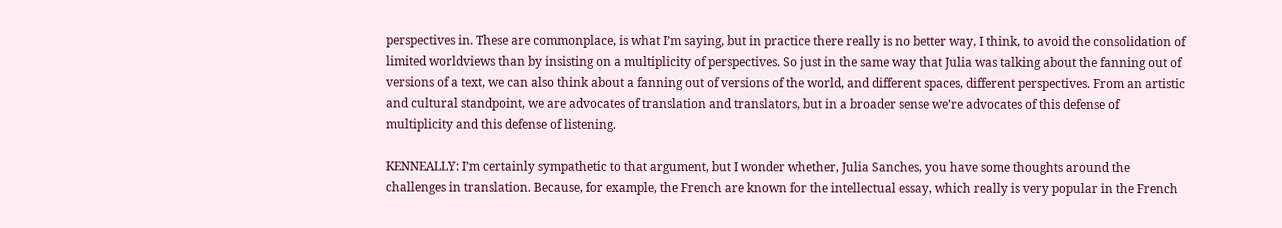perspectives in. These are commonplace, is what I’m saying, but in practice there really is no better way, I think, to avoid the consolidation of limited worldviews than by insisting on a multiplicity of perspectives. So just in the same way that Julia was talking about the fanning out of versions of a text, we can also think about a fanning out of versions of the world, and different spaces, different perspectives. From an artistic and cultural standpoint, we are advocates of translation and translators, but in a broader sense we’re advocates of this defense of multiplicity and this defense of listening.

KENNEALLY: I’m certainly sympathetic to that argument, but I wonder whether, Julia Sanches, you have some thoughts around the challenges in translation. Because, for example, the French are known for the intellectual essay, which really is very popular in the French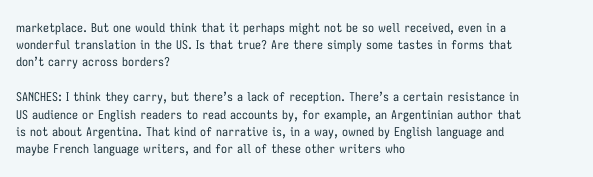marketplace. But one would think that it perhaps might not be so well received, even in a wonderful translation in the US. Is that true? Are there simply some tastes in forms that don’t carry across borders?

SANCHES: I think they carry, but there’s a lack of reception. There’s a certain resistance in US audience or English readers to read accounts by, for example, an Argentinian author that is not about Argentina. That kind of narrative is, in a way, owned by English language and maybe French language writers, and for all of these other writers who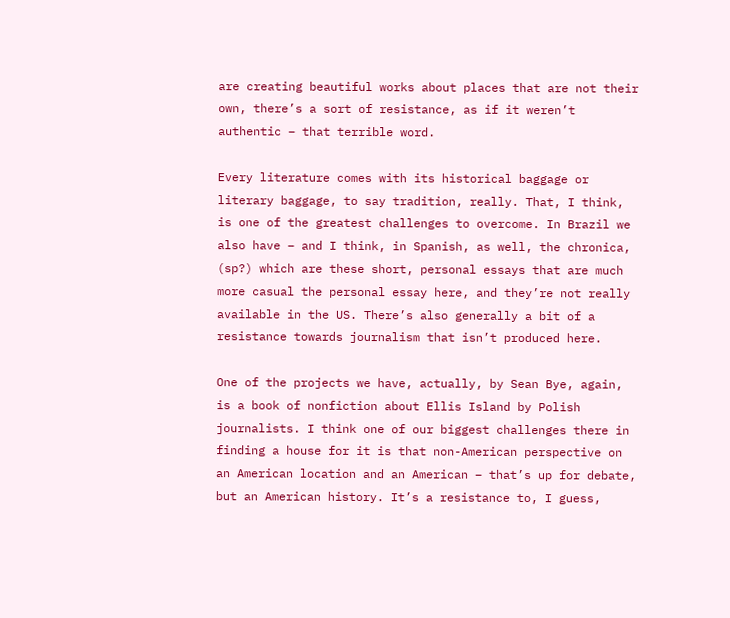are creating beautiful works about places that are not their own, there’s a sort of resistance, as if it weren’t authentic – that terrible word.

Every literature comes with its historical baggage or literary baggage, to say tradition, really. That, I think, is one of the greatest challenges to overcome. In Brazil we also have – and I think, in Spanish, as well, the chronica, (sp?) which are these short, personal essays that are much more casual the personal essay here, and they’re not really available in the US. There’s also generally a bit of a resistance towards journalism that isn’t produced here.

One of the projects we have, actually, by Sean Bye, again, is a book of nonfiction about Ellis Island by Polish journalists. I think one of our biggest challenges there in finding a house for it is that non-American perspective on an American location and an American – that’s up for debate, but an American history. It’s a resistance to, I guess,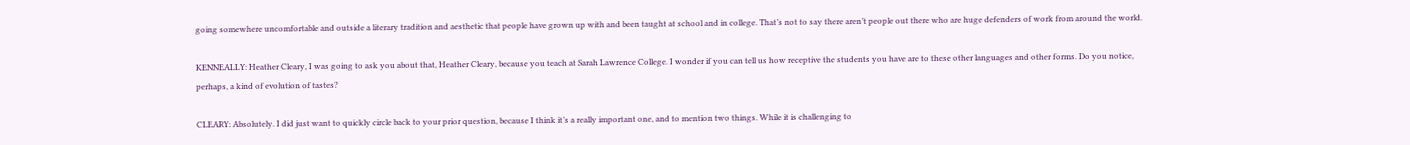going somewhere uncomfortable and outside a literary tradition and aesthetic that people have grown up with and been taught at school and in college. That’s not to say there aren’t people out there who are huge defenders of work from around the world.

KENNEALLY: Heather Cleary, I was going to ask you about that, Heather Cleary, because you teach at Sarah Lawrence College. I wonder if you can tell us how receptive the students you have are to these other languages and other forms. Do you notice, perhaps, a kind of evolution of tastes?

CLEARY: Absolutely. I did just want to quickly circle back to your prior question, because I think it’s a really important one, and to mention two things. While it is challenging to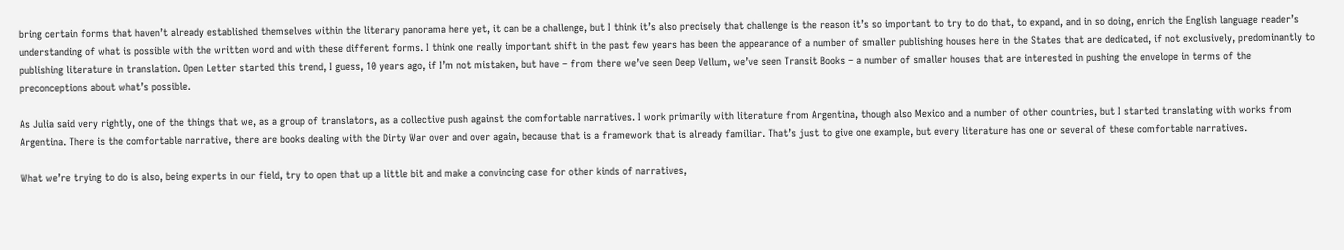bring certain forms that haven’t already established themselves within the literary panorama here yet, it can be a challenge, but I think it’s also precisely that challenge is the reason it’s so important to try to do that, to expand, and in so doing, enrich the English language reader’s understanding of what is possible with the written word and with these different forms. I think one really important shift in the past few years has been the appearance of a number of smaller publishing houses here in the States that are dedicated, if not exclusively, predominantly to publishing literature in translation. Open Letter started this trend, I guess, 10 years ago, if I’m not mistaken, but have – from there we’ve seen Deep Vellum, we’ve seen Transit Books – a number of smaller houses that are interested in pushing the envelope in terms of the preconceptions about what’s possible.

As Julia said very rightly, one of the things that we, as a group of translators, as a collective push against the comfortable narratives. I work primarily with literature from Argentina, though also Mexico and a number of other countries, but I started translating with works from Argentina. There is the comfortable narrative, there are books dealing with the Dirty War over and over again, because that is a framework that is already familiar. That’s just to give one example, but every literature has one or several of these comfortable narratives.

What we’re trying to do is also, being experts in our field, try to open that up a little bit and make a convincing case for other kinds of narratives,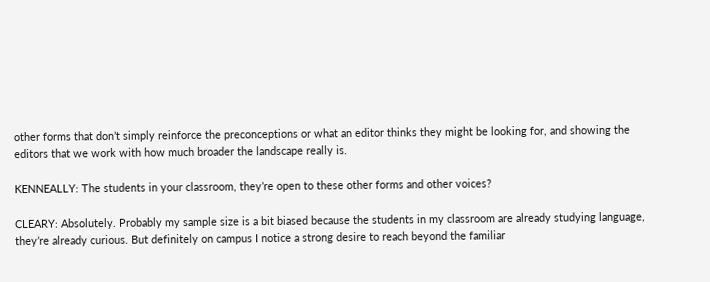other forms that don’t simply reinforce the preconceptions or what an editor thinks they might be looking for, and showing the editors that we work with how much broader the landscape really is.

KENNEALLY: The students in your classroom, they’re open to these other forms and other voices?

CLEARY: Absolutely. Probably my sample size is a bit biased because the students in my classroom are already studying language, they’re already curious. But definitely on campus I notice a strong desire to reach beyond the familiar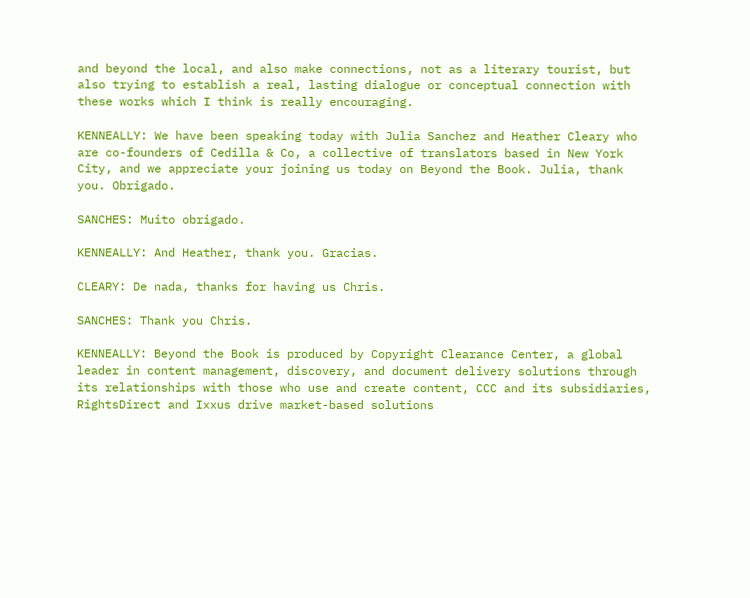and beyond the local, and also make connections, not as a literary tourist, but also trying to establish a real, lasting dialogue or conceptual connection with these works which I think is really encouraging.

KENNEALLY: We have been speaking today with Julia Sanchez and Heather Cleary who are co-founders of Cedilla & Co, a collective of translators based in New York City, and we appreciate your joining us today on Beyond the Book. Julia, thank you. Obrigado.

SANCHES: Muito obrigado.

KENNEALLY: And Heather, thank you. Gracias.

CLEARY: De nada, thanks for having us Chris.

SANCHES: Thank you Chris.

KENNEALLY: Beyond the Book is produced by Copyright Clearance Center, a global leader in content management, discovery, and document delivery solutions through its relationships with those who use and create content, CCC and its subsidiaries, RightsDirect and Ixxus drive market-based solutions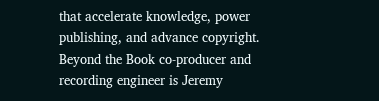that accelerate knowledge, power publishing, and advance copyright. Beyond the Book co-producer and recording engineer is Jeremy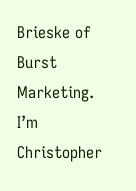Brieske of Burst Marketing. I’m Christopher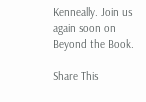Kenneally. Join us again soon on Beyond the Book.

Share This